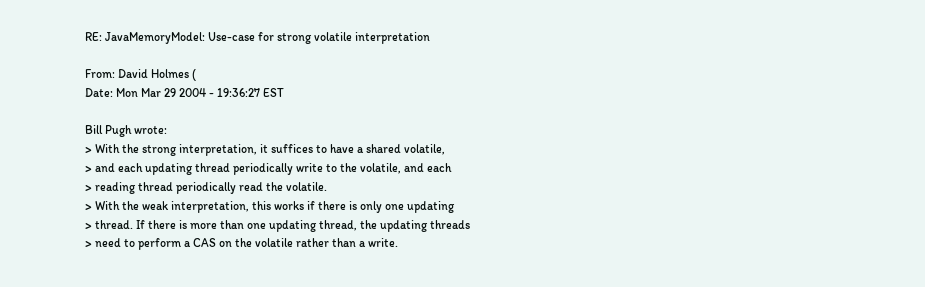RE: JavaMemoryModel: Use-case for strong volatile interpretation

From: David Holmes (
Date: Mon Mar 29 2004 - 19:36:27 EST

Bill Pugh wrote:
> With the strong interpretation, it suffices to have a shared volatile,
> and each updating thread periodically write to the volatile, and each
> reading thread periodically read the volatile.
> With the weak interpretation, this works if there is only one updating
> thread. If there is more than one updating thread, the updating threads
> need to perform a CAS on the volatile rather than a write.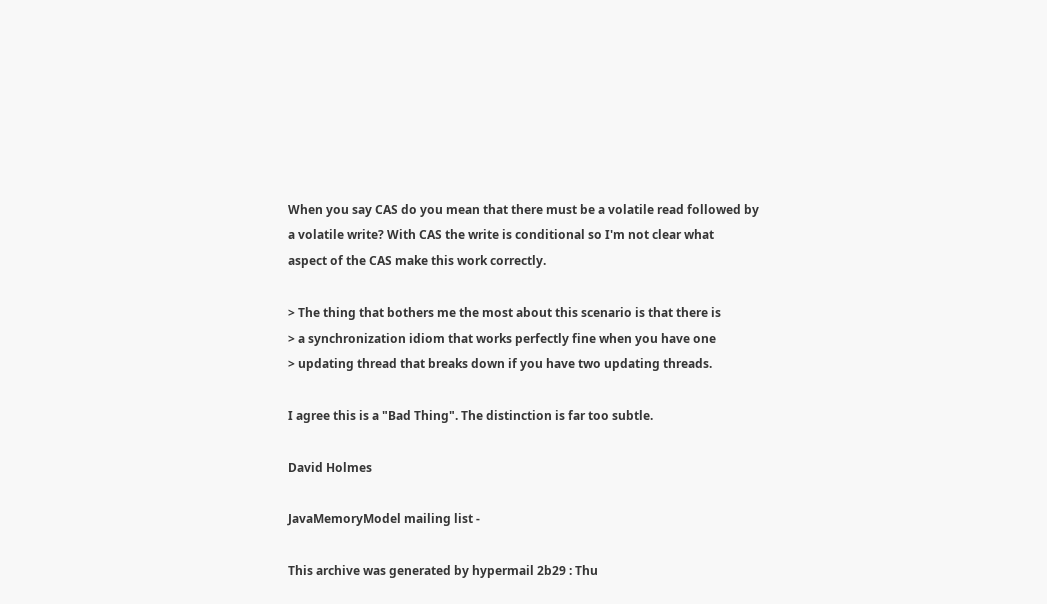When you say CAS do you mean that there must be a volatile read followed by
a volatile write? With CAS the write is conditional so I'm not clear what
aspect of the CAS make this work correctly.

> The thing that bothers me the most about this scenario is that there is
> a synchronization idiom that works perfectly fine when you have one
> updating thread that breaks down if you have two updating threads.

I agree this is a "Bad Thing". The distinction is far too subtle.

David Holmes

JavaMemoryModel mailing list -

This archive was generated by hypermail 2b29 : Thu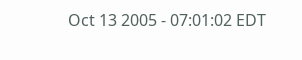Oct 13 2005 - 07:01:02 EDT